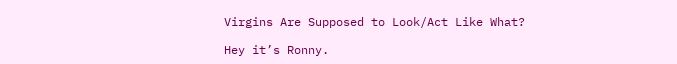Virgins Are Supposed to Look/Act Like What?

Hey it’s Ronny.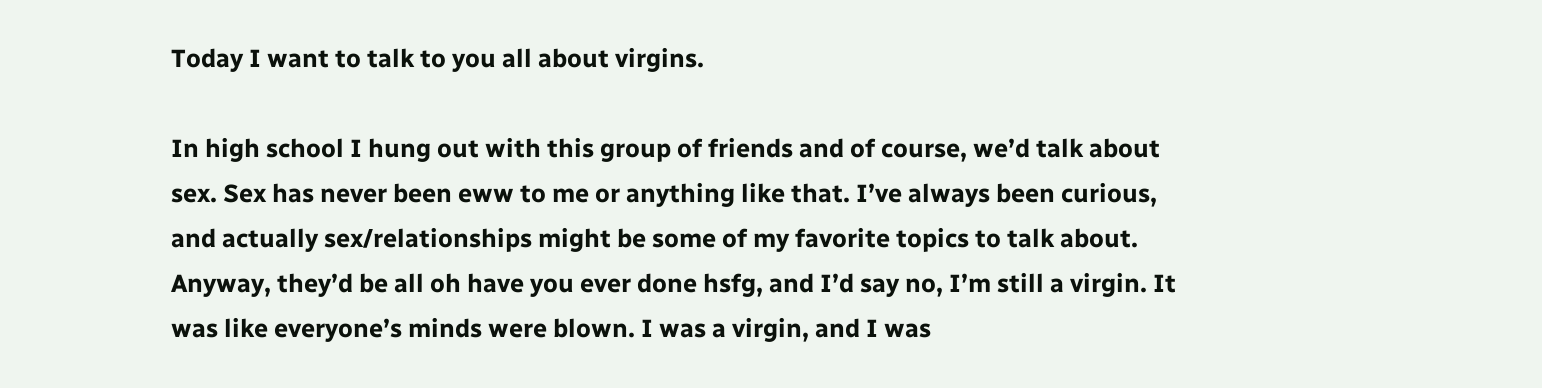Today I want to talk to you all about virgins.

In high school I hung out with this group of friends and of course, we’d talk about sex. Sex has never been eww to me or anything like that. I’ve always been curious, and actually sex/relationships might be some of my favorite topics to talk about. Anyway, they’d be all oh have you ever done hsfg, and I’d say no, I’m still a virgin. It was like everyone’s minds were blown. I was a virgin, and I was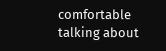comfortable talking about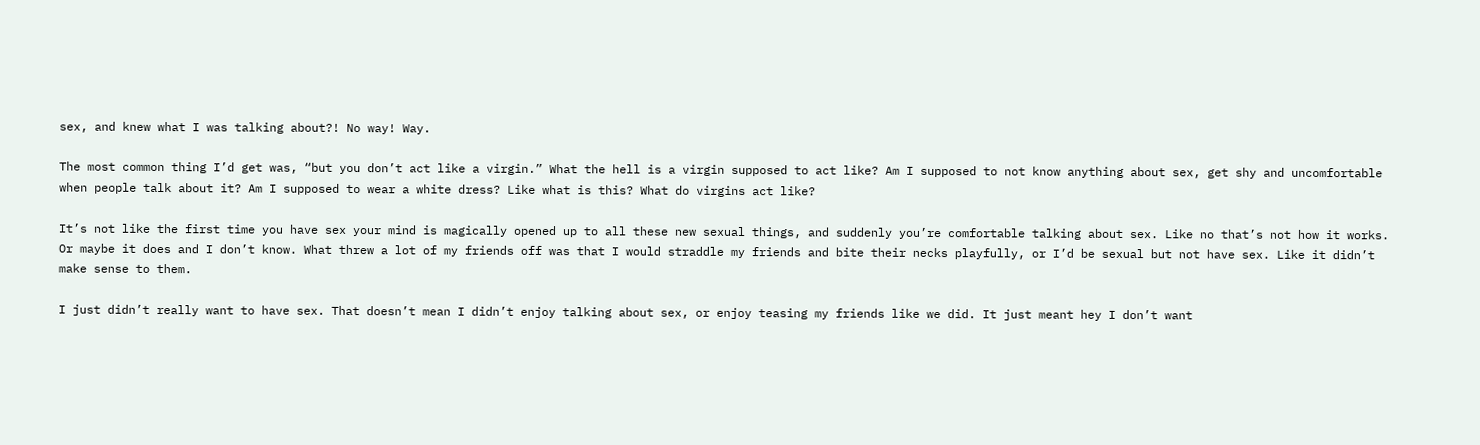sex, and knew what I was talking about?! No way! Way.

The most common thing I’d get was, “but you don’t act like a virgin.” What the hell is a virgin supposed to act like? Am I supposed to not know anything about sex, get shy and uncomfortable when people talk about it? Am I supposed to wear a white dress? Like what is this? What do virgins act like?

It’s not like the first time you have sex your mind is magically opened up to all these new sexual things, and suddenly you’re comfortable talking about sex. Like no that’s not how it works. Or maybe it does and I don’t know. What threw a lot of my friends off was that I would straddle my friends and bite their necks playfully, or I’d be sexual but not have sex. Like it didn’t make sense to them.

I just didn’t really want to have sex. That doesn’t mean I didn’t enjoy talking about sex, or enjoy teasing my friends like we did. It just meant hey I don’t want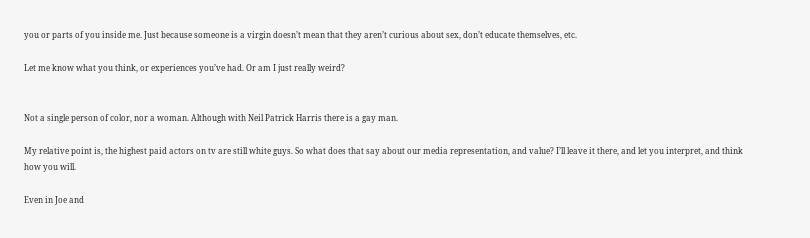you or parts of you inside me. Just because someone is a virgin doesn’t mean that they aren’t curious about sex, don’t educate themselves, etc.

Let me know what you think, or experiences you’ve had. Or am I just really weird?


Not a single person of color, nor a woman. Although with Neil Patrick Harris there is a gay man.

My relative point is, the highest paid actors on tv are still white guys. So what does that say about our media representation, and value? I’ll leave it there, and let you interpret, and think how you will.

Even in Joe and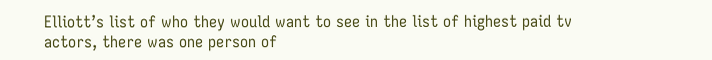Elliott’s list of who they would want to see in the list of highest paid tv actors, there was one person of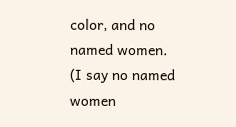color, and no named women. (I say no named women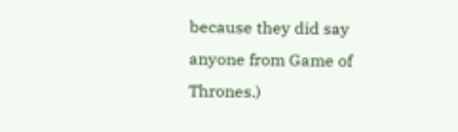because they did say anyone from Game of Thrones.)